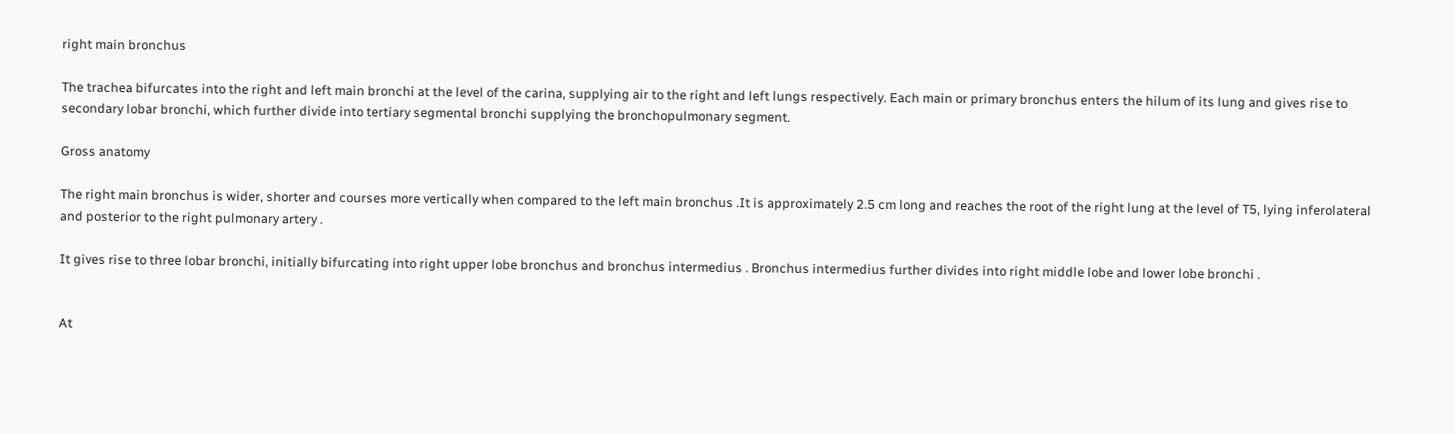right main bronchus

The trachea bifurcates into the right and left main bronchi at the level of the carina, supplying air to the right and left lungs respectively. Each main or primary bronchus enters the hilum of its lung and gives rise to secondary lobar bronchi, which further divide into tertiary segmental bronchi supplying the bronchopulmonary segment.

Gross anatomy

The right main bronchus is wider, shorter and courses more vertically when compared to the left main bronchus .It is approximately 2.5 cm long and reaches the root of the right lung at the level of T5, lying inferolateral and posterior to the right pulmonary artery .

It gives rise to three lobar bronchi, initially bifurcating into right upper lobe bronchus and bronchus intermedius . Bronchus intermedius further divides into right middle lobe and lower lobe bronchi .


At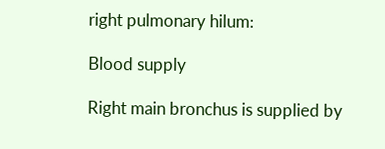right pulmonary hilum:

Blood supply

Right main bronchus is supplied by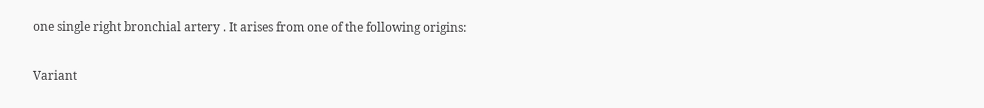one single right bronchial artery . It arises from one of the following origins:

Variant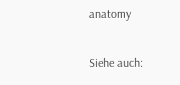anatomy

Siehe auch: